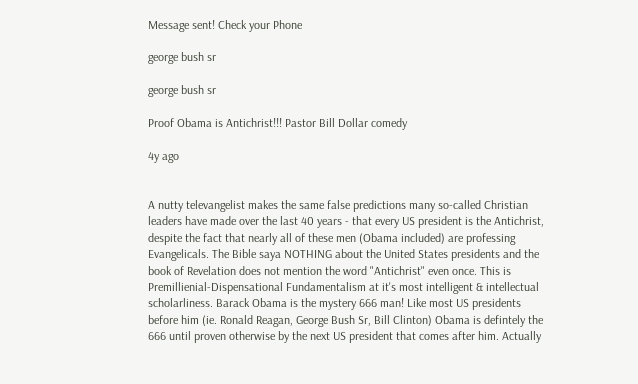Message sent! Check your Phone

george bush sr

george bush sr

Proof Obama is Antichrist!!! Pastor Bill Dollar comedy

4y ago


A nutty televangelist makes the same false predictions many so-called Christian leaders have made over the last 40 years - that every US president is the Antichrist, despite the fact that nearly all of these men (Obama included) are professing Evangelicals. The Bible saya NOTHING about the United States presidents and the book of Revelation does not mention the word "Antichrist" even once. This is Premillienial-Dispensational Fundamentalism at it's most intelligent & intellectual scholarliness. Barack Obama is the mystery 666 man! Like most US presidents before him (ie. Ronald Reagan, George Bush Sr, Bill Clinton) Obama is defintely the 666 until proven otherwise by the next US president that comes after him. Actually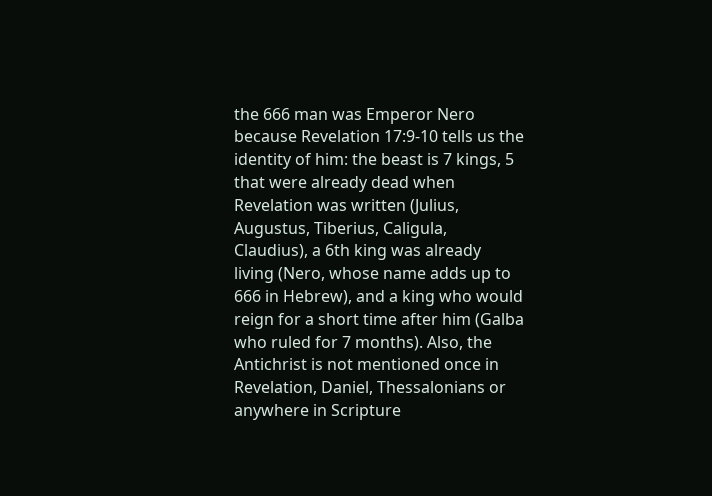the 666 man was Emperor Nero because Revelation 17:9-10 tells us the identity of him: the beast is 7 kings, 5 that were already dead when Revelation was written (Julius, Augustus, Tiberius, Caligula, Claudius), a 6th king was already living (Nero, whose name adds up to 666 in Hebrew), and a king who would reign for a short time after him (Galba who ruled for 7 months). Also, the Antichrist is not mentioned once in Revelation, Daniel, Thessalonians or anywhere in Scripture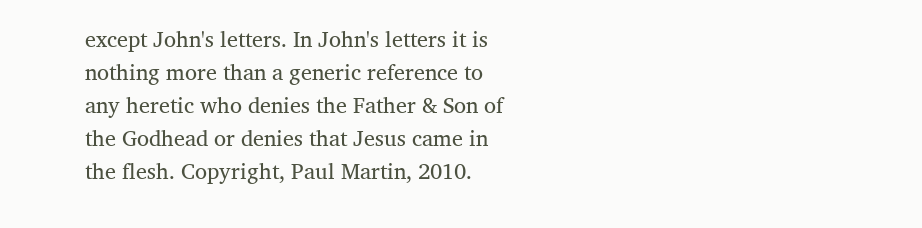except John's letters. In John's letters it is nothing more than a generic reference to any heretic who denies the Father & Son of the Godhead or denies that Jesus came in the flesh. Copyright, Paul Martin, 2010.